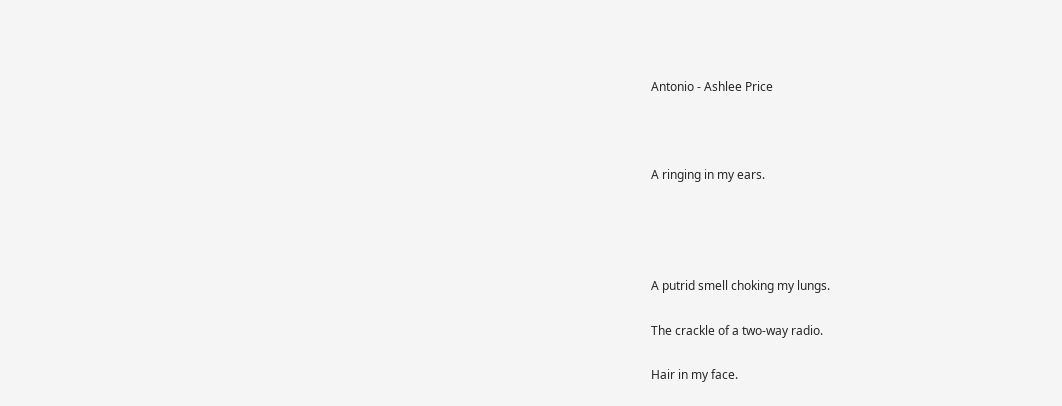Antonio - Ashlee Price



A ringing in my ears.




A putrid smell choking my lungs.

The crackle of a two-way radio.

Hair in my face.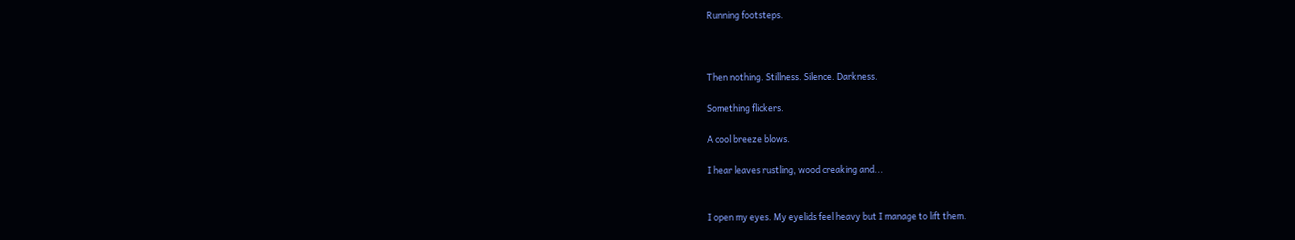Running footsteps.



Then nothing. Stillness. Silence. Darkness.

Something flickers.

A cool breeze blows.

I hear leaves rustling, wood creaking and...


I open my eyes. My eyelids feel heavy but I manage to lift them.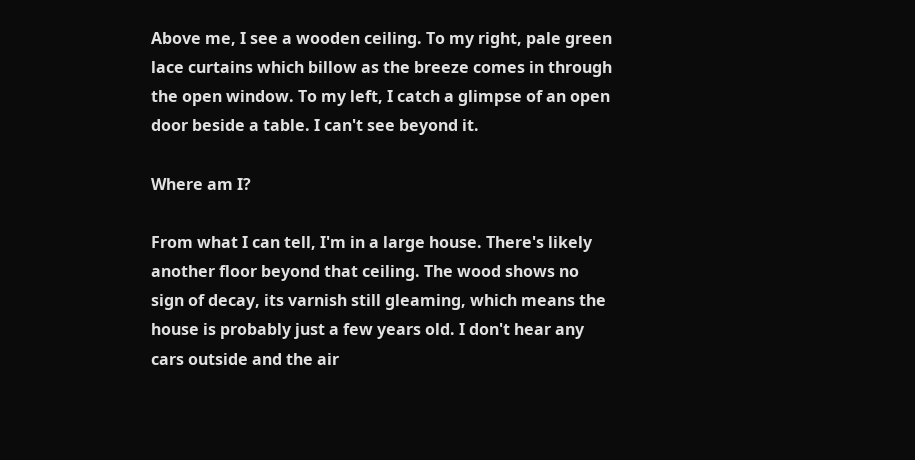Above me, I see a wooden ceiling. To my right, pale green lace curtains which billow as the breeze comes in through the open window. To my left, I catch a glimpse of an open door beside a table. I can't see beyond it.

Where am I?

From what I can tell, I'm in a large house. There's likely another floor beyond that ceiling. The wood shows no sign of decay, its varnish still gleaming, which means the house is probably just a few years old. I don't hear any cars outside and the air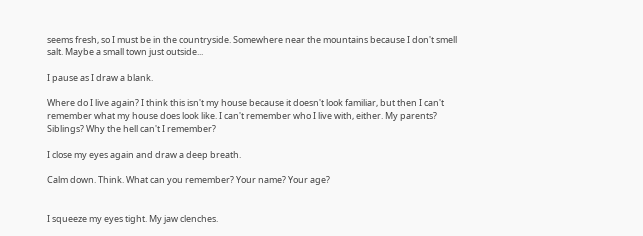seems fresh, so I must be in the countryside. Somewhere near the mountains because I don't smell salt. Maybe a small town just outside...

I pause as I draw a blank.

Where do I live again? I think this isn't my house because it doesn't look familiar, but then I can't remember what my house does look like. I can't remember who I live with, either. My parents? Siblings? Why the hell can't I remember?

I close my eyes again and draw a deep breath.

Calm down. Think. What can you remember? Your name? Your age?


I squeeze my eyes tight. My jaw clenches.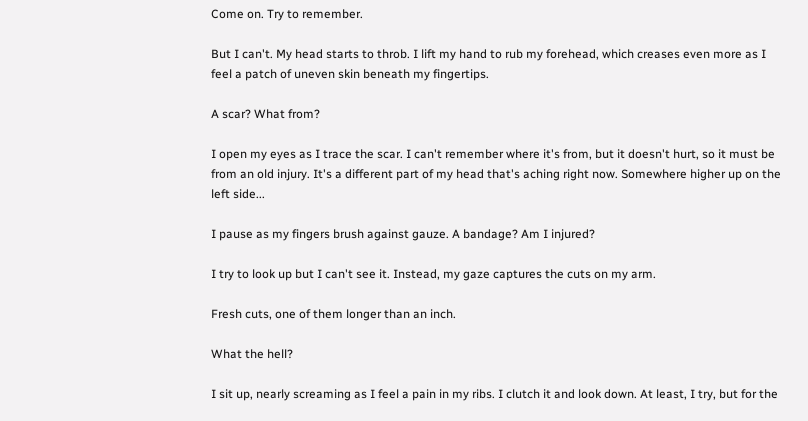Come on. Try to remember.

But I can't. My head starts to throb. I lift my hand to rub my forehead, which creases even more as I feel a patch of uneven skin beneath my fingertips.

A scar? What from?

I open my eyes as I trace the scar. I can't remember where it's from, but it doesn't hurt, so it must be from an old injury. It's a different part of my head that's aching right now. Somewhere higher up on the left side...

I pause as my fingers brush against gauze. A bandage? Am I injured?

I try to look up but I can't see it. Instead, my gaze captures the cuts on my arm.

Fresh cuts, one of them longer than an inch.

What the hell?

I sit up, nearly screaming as I feel a pain in my ribs. I clutch it and look down. At least, I try, but for the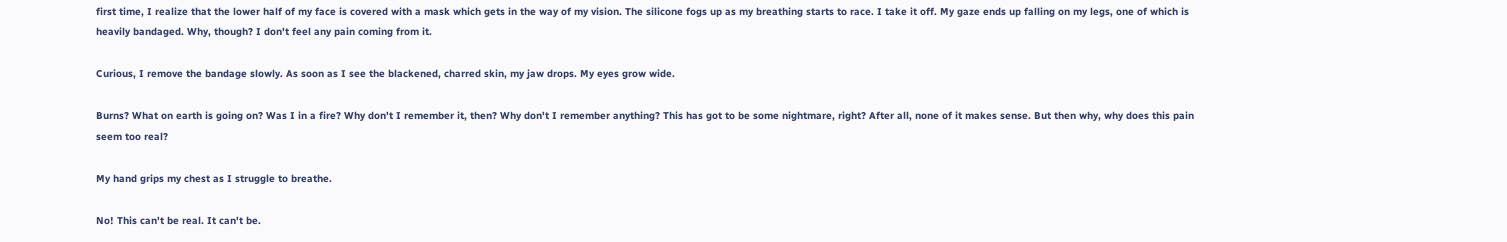first time, I realize that the lower half of my face is covered with a mask which gets in the way of my vision. The silicone fogs up as my breathing starts to race. I take it off. My gaze ends up falling on my legs, one of which is heavily bandaged. Why, though? I don't feel any pain coming from it.

Curious, I remove the bandage slowly. As soon as I see the blackened, charred skin, my jaw drops. My eyes grow wide.

Burns? What on earth is going on? Was I in a fire? Why don't I remember it, then? Why don't I remember anything? This has got to be some nightmare, right? After all, none of it makes sense. But then why, why does this pain seem too real?

My hand grips my chest as I struggle to breathe.

No! This can't be real. It can't be.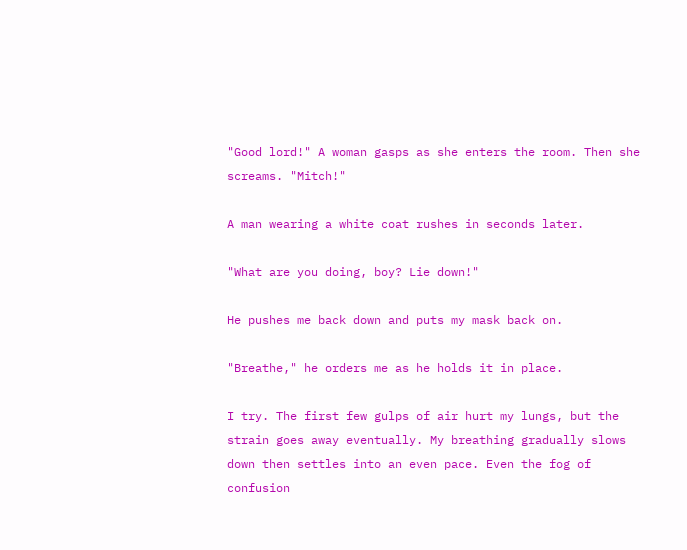"Good lord!" A woman gasps as she enters the room. Then she screams. "Mitch!"

A man wearing a white coat rushes in seconds later.

"What are you doing, boy? Lie down!"

He pushes me back down and puts my mask back on.

"Breathe," he orders me as he holds it in place.

I try. The first few gulps of air hurt my lungs, but the strain goes away eventually. My breathing gradually slows down then settles into an even pace. Even the fog of confusion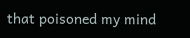that poisoned my mind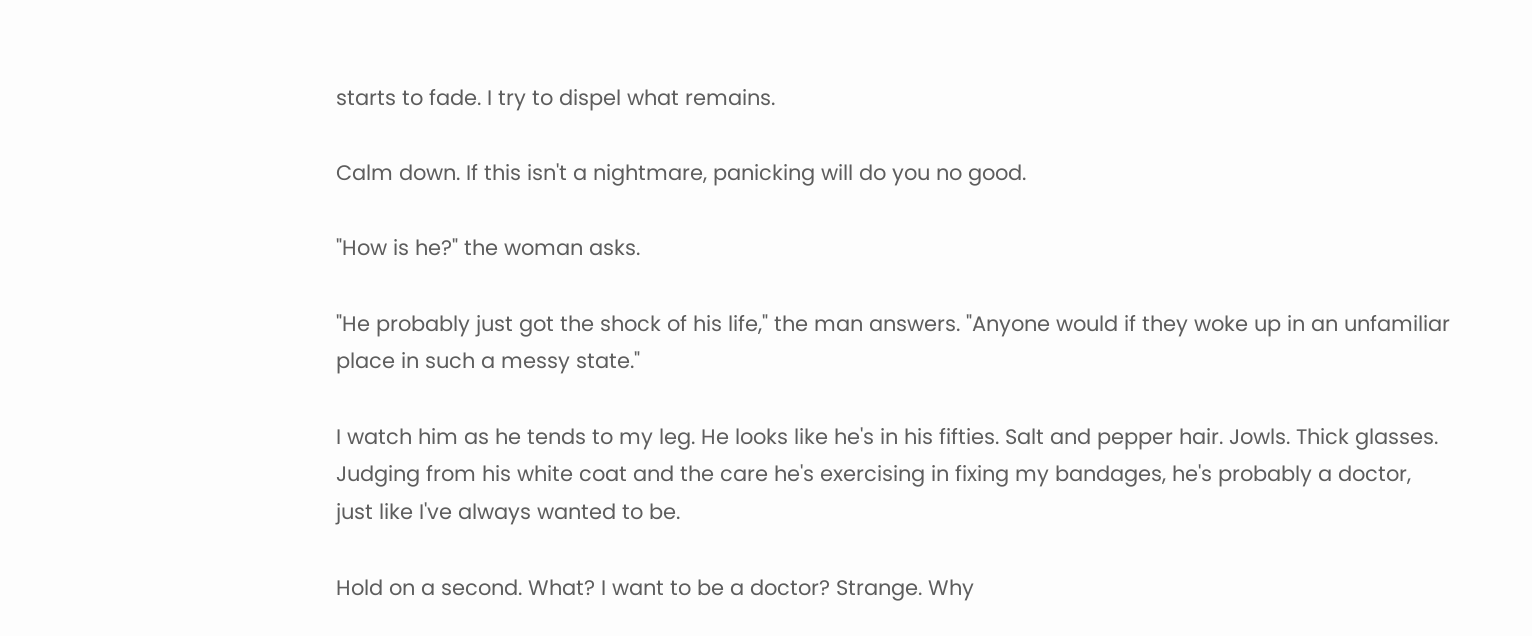starts to fade. I try to dispel what remains.

Calm down. If this isn't a nightmare, panicking will do you no good.

"How is he?" the woman asks.

"He probably just got the shock of his life," the man answers. "Anyone would if they woke up in an unfamiliar place in such a messy state."

I watch him as he tends to my leg. He looks like he's in his fifties. Salt and pepper hair. Jowls. Thick glasses. Judging from his white coat and the care he's exercising in fixing my bandages, he's probably a doctor, just like I've always wanted to be.

Hold on a second. What? I want to be a doctor? Strange. Why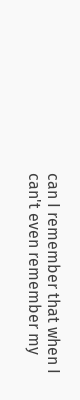can I remember that when I can't even remember my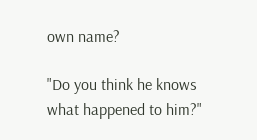own name?

"Do you think he knows what happened to him?"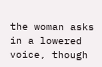the woman asks in a lowered voice, though